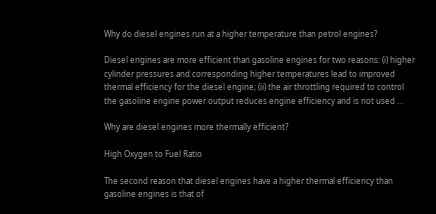Why do diesel engines run at a higher temperature than petrol engines?

Diesel engines are more efficient than gasoline engines for two reasons: (i) higher cylinder pressures and corresponding higher temperatures lead to improved thermal efficiency for the diesel engine; (ii) the air throttling required to control the gasoline engine power output reduces engine efficiency and is not used …

Why are diesel engines more thermally efficient?

High Oxygen to Fuel Ratio

The second reason that diesel engines have a higher thermal efficiency than gasoline engines is that of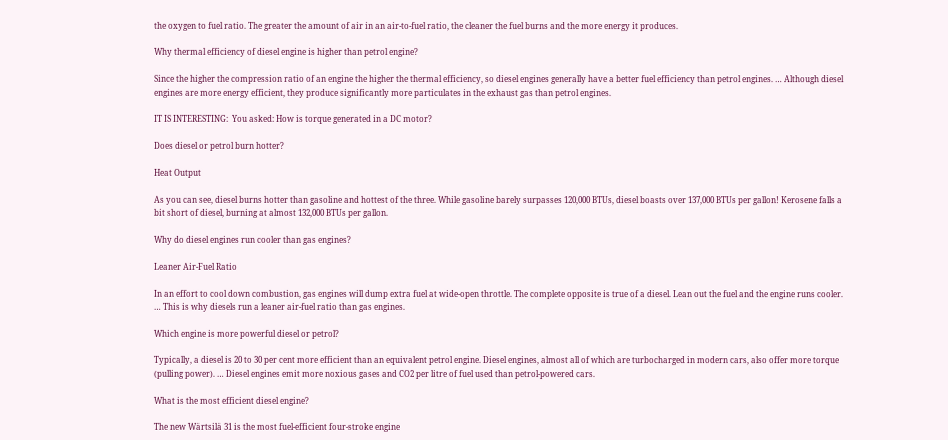the oxygen to fuel ratio. The greater the amount of air in an air-to-fuel ratio, the cleaner the fuel burns and the more energy it produces.

Why thermal efficiency of diesel engine is higher than petrol engine?

Since the higher the compression ratio of an engine the higher the thermal efficiency, so diesel engines generally have a better fuel efficiency than petrol engines. … Although diesel engines are more energy efficient, they produce significantly more particulates in the exhaust gas than petrol engines.

IT IS INTERESTING:  You asked: How is torque generated in a DC motor?

Does diesel or petrol burn hotter?

Heat Output

As you can see, diesel burns hotter than gasoline and hottest of the three. While gasoline barely surpasses 120,000 BTUs, diesel boasts over 137,000 BTUs per gallon! Kerosene falls a bit short of diesel, burning at almost 132,000 BTUs per gallon.

Why do diesel engines run cooler than gas engines?

Leaner Air-Fuel Ratio

In an effort to cool down combustion, gas engines will dump extra fuel at wide-open throttle. The complete opposite is true of a diesel. Lean out the fuel and the engine runs cooler. … This is why diesels run a leaner air-fuel ratio than gas engines.

Which engine is more powerful diesel or petrol?

Typically, a diesel is 20 to 30 per cent more efficient than an equivalent petrol engine. Diesel engines, almost all of which are turbocharged in modern cars, also offer more torque (pulling power). … Diesel engines emit more noxious gases and CO2 per litre of fuel used than petrol-powered cars.

What is the most efficient diesel engine?

The new Wärtsilä 31 is the most fuel-efficient four-stroke engine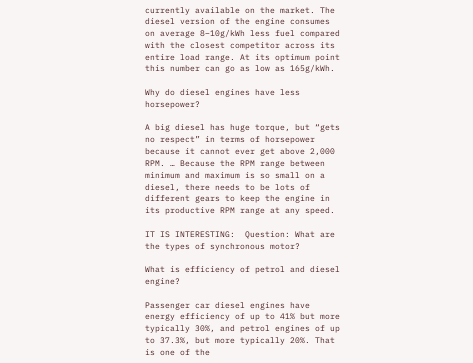currently available on the market. The diesel version of the engine consumes on average 8–10g/kWh less fuel compared with the closest competitor across its entire load range. At its optimum point this number can go as low as 165g/kWh.

Why do diesel engines have less horsepower?

A big diesel has huge torque, but “gets no respect” in terms of horsepower because it cannot ever get above 2,000 RPM. … Because the RPM range between minimum and maximum is so small on a diesel, there needs to be lots of different gears to keep the engine in its productive RPM range at any speed.

IT IS INTERESTING:  Question: What are the types of synchronous motor?

What is efficiency of petrol and diesel engine?

Passenger car diesel engines have energy efficiency of up to 41% but more typically 30%, and petrol engines of up to 37.3%, but more typically 20%. That is one of the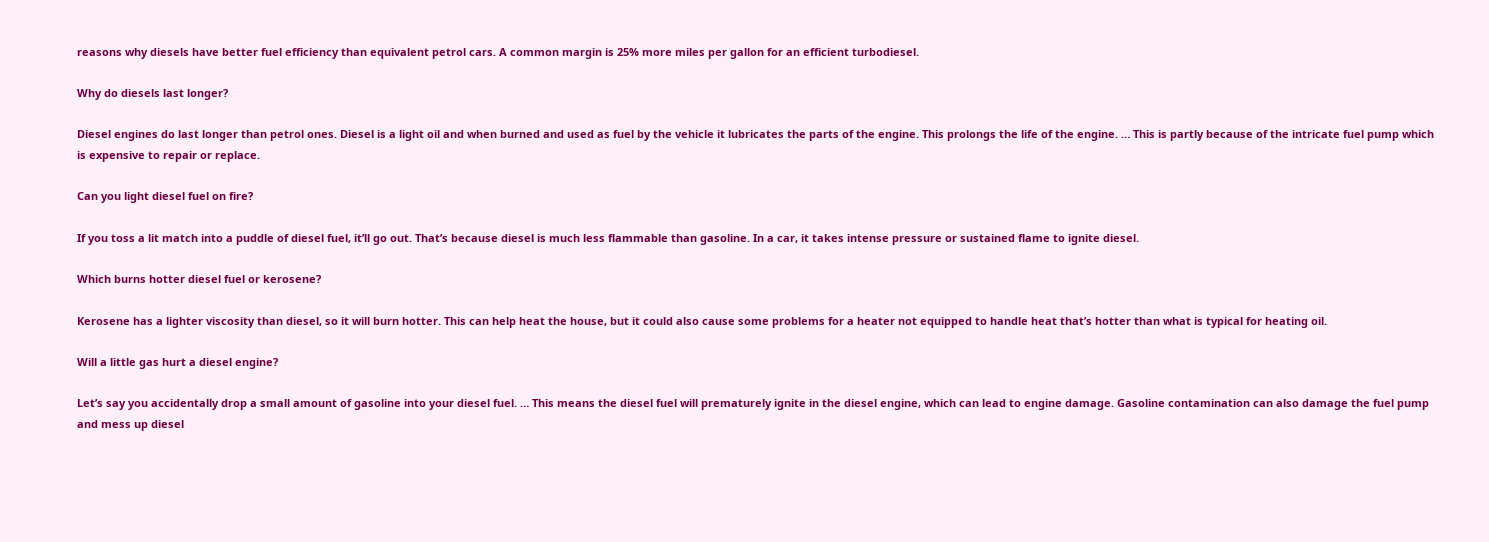reasons why diesels have better fuel efficiency than equivalent petrol cars. A common margin is 25% more miles per gallon for an efficient turbodiesel.

Why do diesels last longer?

Diesel engines do last longer than petrol ones. Diesel is a light oil and when burned and used as fuel by the vehicle it lubricates the parts of the engine. This prolongs the life of the engine. … This is partly because of the intricate fuel pump which is expensive to repair or replace.

Can you light diesel fuel on fire?

If you toss a lit match into a puddle of diesel fuel, it’ll go out. That’s because diesel is much less flammable than gasoline. In a car, it takes intense pressure or sustained flame to ignite diesel.

Which burns hotter diesel fuel or kerosene?

Kerosene has a lighter viscosity than diesel, so it will burn hotter. This can help heat the house, but it could also cause some problems for a heater not equipped to handle heat that’s hotter than what is typical for heating oil.

Will a little gas hurt a diesel engine?

Let’s say you accidentally drop a small amount of gasoline into your diesel fuel. … This means the diesel fuel will prematurely ignite in the diesel engine, which can lead to engine damage. Gasoline contamination can also damage the fuel pump and mess up diesel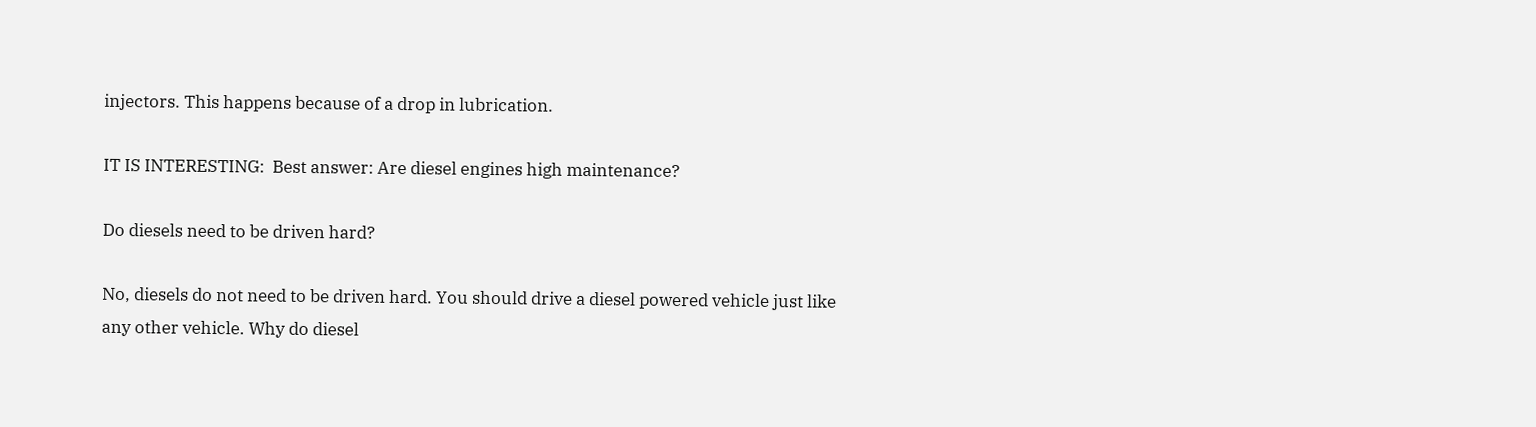injectors. This happens because of a drop in lubrication.

IT IS INTERESTING:  Best answer: Are diesel engines high maintenance?

Do diesels need to be driven hard?

No, diesels do not need to be driven hard. You should drive a diesel powered vehicle just like any other vehicle. Why do diesel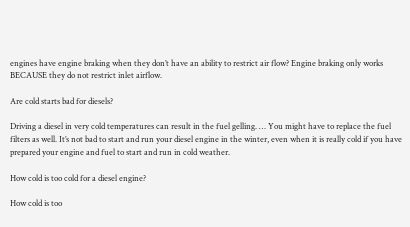engines have engine braking when they don’t have an ability to restrict air flow? Engine braking only works BECAUSE they do not restrict inlet airflow.

Are cold starts bad for diesels?

Driving a diesel in very cold temperatures can result in the fuel gelling. … You might have to replace the fuel filters as well. It’s not bad to start and run your diesel engine in the winter, even when it is really cold if you have prepared your engine and fuel to start and run in cold weather.

How cold is too cold for a diesel engine?

How cold is too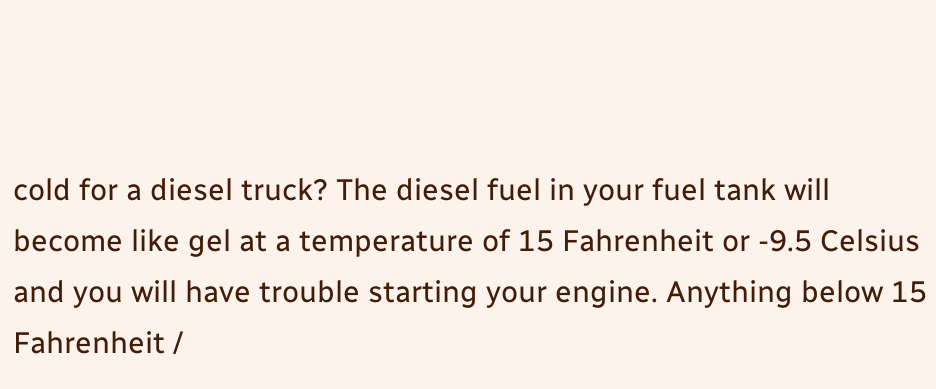cold for a diesel truck? The diesel fuel in your fuel tank will become like gel at a temperature of 15 Fahrenheit or -9.5 Celsius and you will have trouble starting your engine. Anything below 15 Fahrenheit /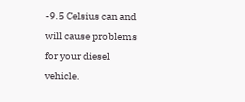-9.5 Celsius can and will cause problems for your diesel vehicle.